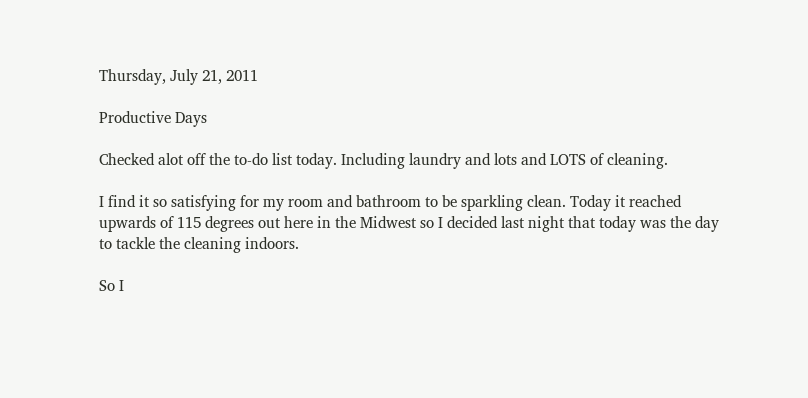Thursday, July 21, 2011

Productive Days

Checked alot off the to-do list today. Including laundry and lots and LOTS of cleaning.

I find it so satisfying for my room and bathroom to be sparkling clean. Today it reached upwards of 115 degrees out here in the Midwest so I decided last night that today was the day to tackle the cleaning indoors.

So I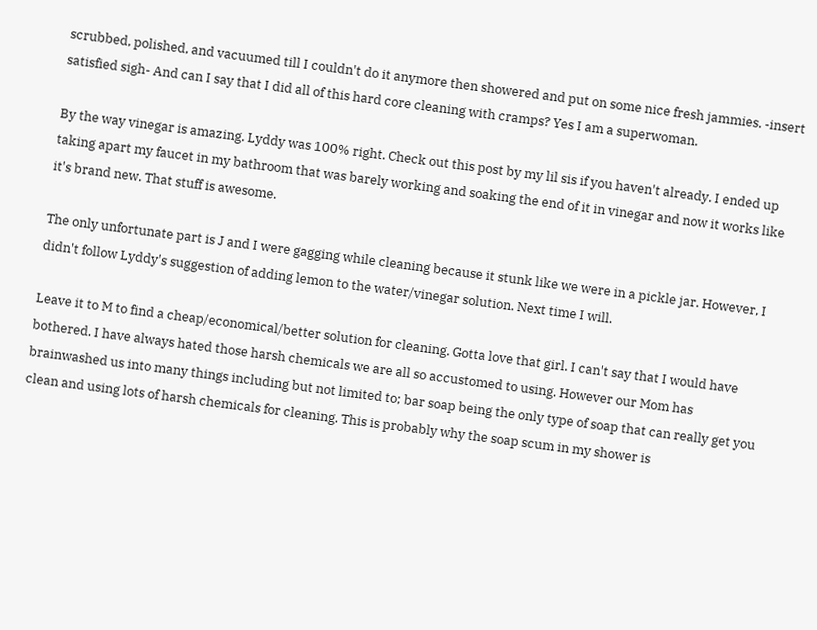scrubbed, polished, and vacuumed till I couldn't do it anymore then showered and put on some nice fresh jammies. -insert satisfied sigh- And can I say that I did all of this hard core cleaning with cramps? Yes I am a superwoman.

By the way vinegar is amazing. Lyddy was 100% right. Check out this post by my lil sis if you haven't already. I ended up taking apart my faucet in my bathroom that was barely working and soaking the end of it in vinegar and now it works like it's brand new. That stuff is awesome.

The only unfortunate part is J and I were gagging while cleaning because it stunk like we were in a pickle jar. However, I didn't follow Lyddy's suggestion of adding lemon to the water/vinegar solution. Next time I will.

Leave it to M to find a cheap/economical/better solution for cleaning. Gotta love that girl. I can't say that I would have bothered. I have always hated those harsh chemicals we are all so accustomed to using. However our Mom has brainwashed us into many things including but not limited to; bar soap being the only type of soap that can really get you clean and using lots of harsh chemicals for cleaning. This is probably why the soap scum in my shower is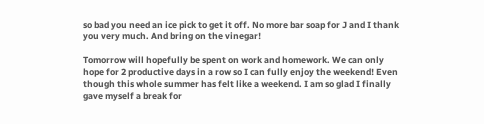so bad you need an ice pick to get it off. No more bar soap for J and I thank you very much. And bring on the vinegar!

Tomorrow will hopefully be spent on work and homework. We can only hope for 2 productive days in a row so I can fully enjoy the weekend! Even though this whole summer has felt like a weekend. I am so glad I finally gave myself a break for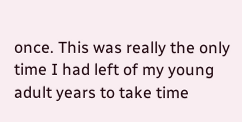once. This was really the only time I had left of my young adult years to take time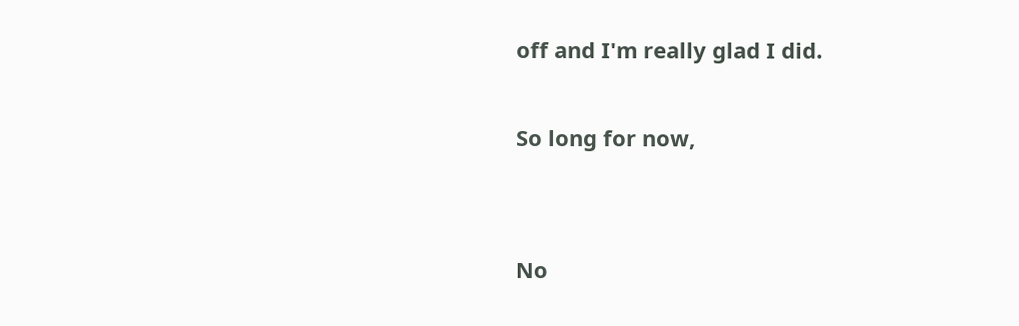off and I'm really glad I did.

So long for now,


No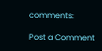comments:

Post a Comment